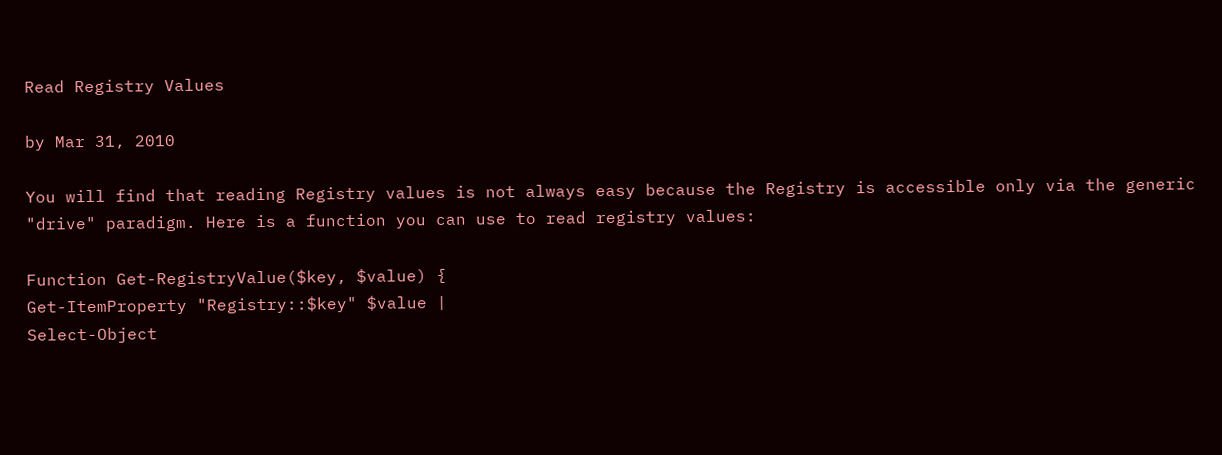Read Registry Values

by Mar 31, 2010

You will find that reading Registry values is not always easy because the Registry is accessible only via the generic "drive" paradigm. Here is a function you can use to read registry values:

Function Get-RegistryValue($key, $value) {
Get-ItemProperty "Registry::$key" $value |
Select-Object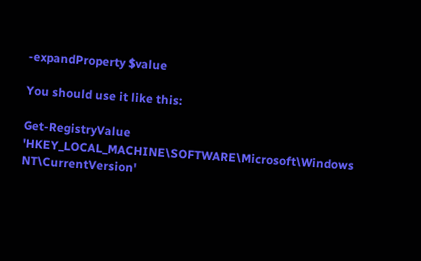-expandProperty $value

You should use it like this:

Get-RegistryValue 'HKEY_LOCAL_MACHINE\SOFTWARE\Microsoft\Windows NT\CurrentVersion'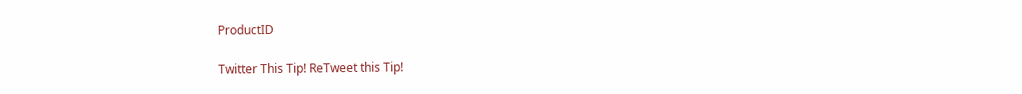ProductID

Twitter This Tip! ReTweet this Tip!